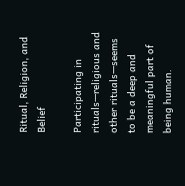Ritual, Religion, and Belief

Participating in rituals—religious and other rituals—seems to be a deep and meaningful part of being human.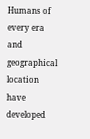Humans of every era and geographical location have developed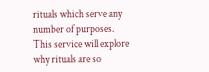rituals which serve any number of purposes. This service will explore why rituals are so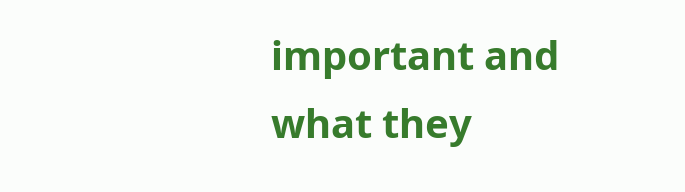important and what they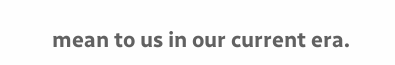mean to us in our current era.